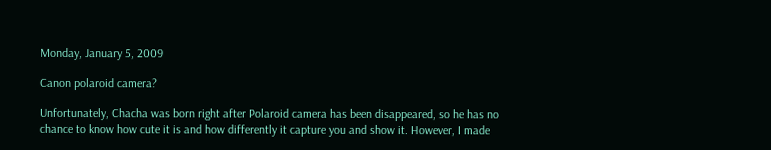Monday, January 5, 2009

Canon polaroid camera?

Unfortunately, Chacha was born right after Polaroid camera has been disappeared, so he has no chance to know how cute it is and how differently it capture you and show it. However, I made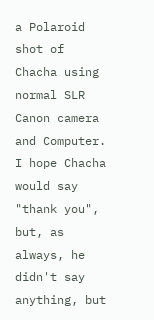a Polaroid shot of Chacha using normal SLR Canon camera and Computer. I hope Chacha would say "thank you", but, as always, he didn't say anything, but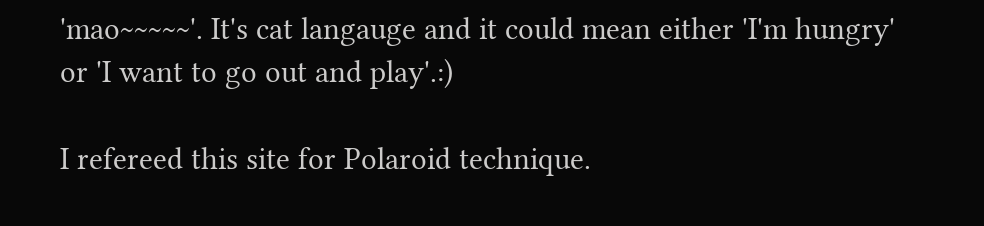'mao~~~~~'. It's cat langauge and it could mean either 'I'm hungry' or 'I want to go out and play'.:)

I refereed this site for Polaroid technique.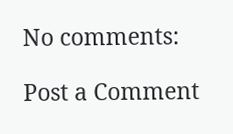No comments:

Post a Comment